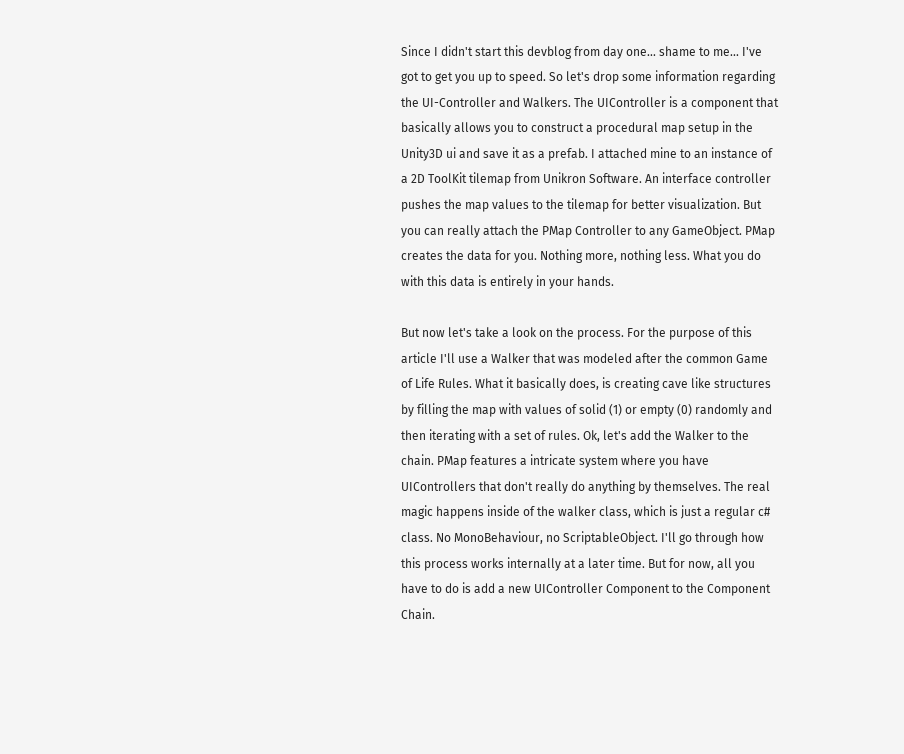Since I didn't start this devblog from day one... shame to me... I've got to get you up to speed. So let's drop some information regarding the UI-Controller and Walkers. The UIController is a component that basically allows you to construct a procedural map setup in the Unity3D ui and save it as a prefab. I attached mine to an instance of  a 2D ToolKit tilemap from Unikron Software. An interface controller pushes the map values to the tilemap for better visualization. But you can really attach the PMap Controller to any GameObject. PMap creates the data for you. Nothing more, nothing less. What you do with this data is entirely in your hands.

But now let's take a look on the process. For the purpose of this article I'll use a Walker that was modeled after the common Game of Life Rules. What it basically does, is creating cave like structures by filling the map with values of solid (1) or empty (0) randomly and then iterating with a set of rules. Ok, let's add the Walker to the chain. PMap features a intricate system where you have UIControllers that don't really do anything by themselves. The real magic happens inside of the walker class, which is just a regular c# class. No MonoBehaviour, no ScriptableObject. I'll go through how this process works internally at a later time. But for now, all you have to do is add a new UIController Component to the Component Chain.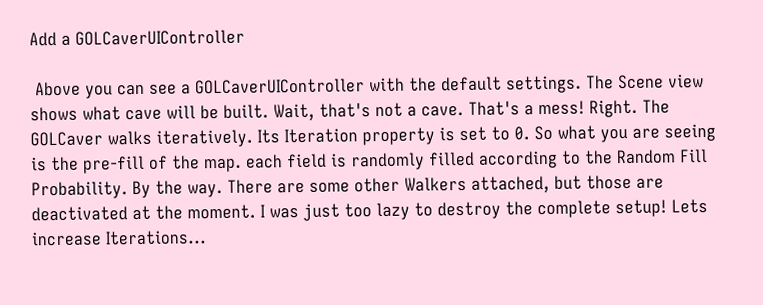Add a GOLCaverUIController

 Above you can see a GOLCaverUIController with the default settings. The Scene view shows what cave will be built. Wait, that's not a cave. That's a mess! Right. The GOLCaver walks iteratively. Its Iteration property is set to 0. So what you are seeing is the pre-fill of the map. each field is randomly filled according to the Random Fill Probability. By the way. There are some other Walkers attached, but those are deactivated at the moment. I was just too lazy to destroy the complete setup! Lets increase Iterations...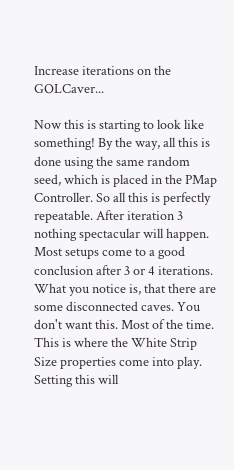Increase iterations on the GOLCaver...

Now this is starting to look like something! By the way, all this is done using the same random seed, which is placed in the PMap Controller. So all this is perfectly repeatable. After iteration 3 nothing spectacular will happen. Most setups come to a good conclusion after 3 or 4 iterations. What you notice is, that there are some disconnected caves. You don't want this. Most of the time. This is where the White Strip Size properties come into play. Setting this will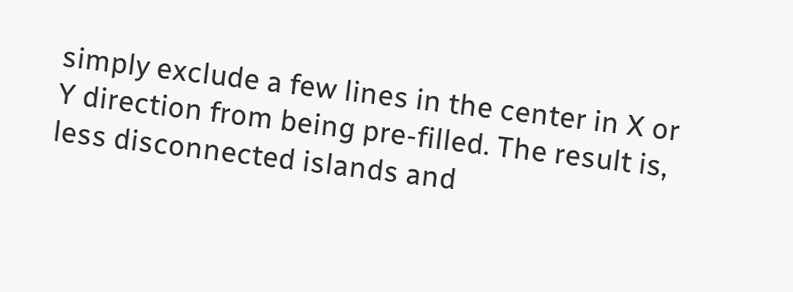simply exclude a few lines in the center in X or Y direction from being pre-filled. The result is, less disconnected islands and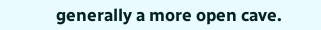generally a more open cave.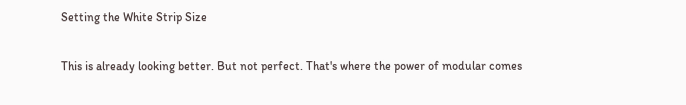Setting the White Strip Size

This is already looking better. But not perfect. That's where the power of modular comes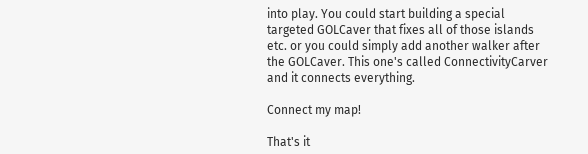into play. You could start building a special targeted GOLCaver that fixes all of those islands etc. or you could simply add another walker after the GOLCaver. This one's called ConnectivityCarver and it connects everything.

Connect my map!

That's it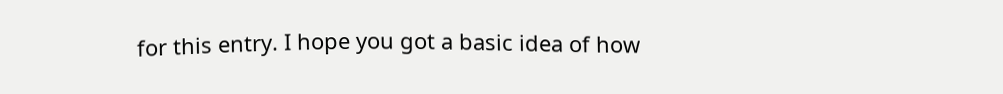for this entry. I hope you got a basic idea of how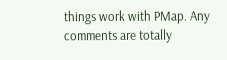things work with PMap. Any comments are totally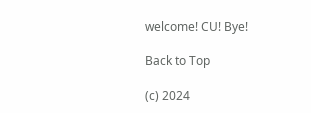welcome! CU! Bye!

Back to Top

(c) 2024